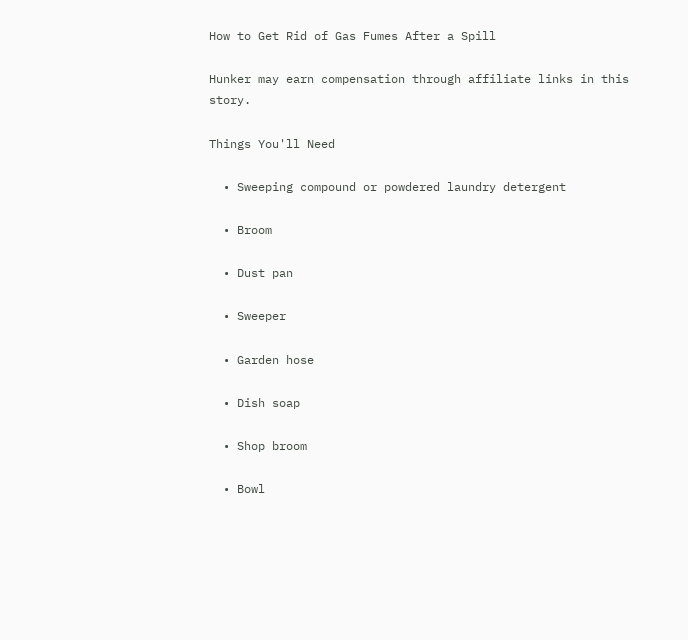How to Get Rid of Gas Fumes After a Spill

Hunker may earn compensation through affiliate links in this story.

Things You'll Need

  • Sweeping compound or powdered laundry detergent

  • Broom

  • Dust pan

  • Sweeper

  • Garden hose

  • Dish soap

  • Shop broom

  • Bowl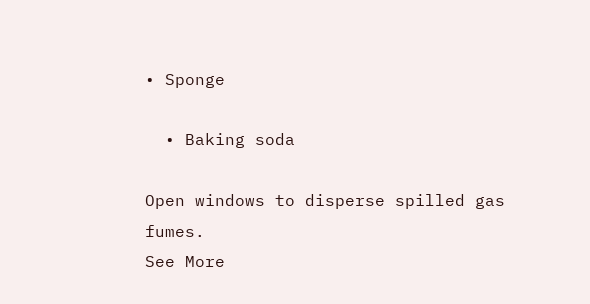• Sponge

  • Baking soda

Open windows to disperse spilled gas fumes.
See More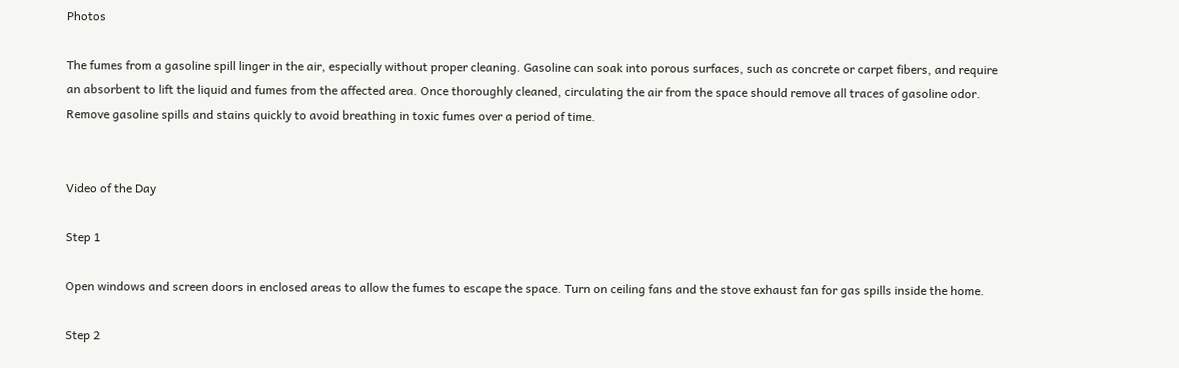Photos

The fumes from a gasoline spill linger in the air, especially without proper cleaning. Gasoline can soak into porous surfaces, such as concrete or carpet fibers, and require an absorbent to lift the liquid and fumes from the affected area. Once thoroughly cleaned, circulating the air from the space should remove all traces of gasoline odor. Remove gasoline spills and stains quickly to avoid breathing in toxic fumes over a period of time.


Video of the Day

Step 1

Open windows and screen doors in enclosed areas to allow the fumes to escape the space. Turn on ceiling fans and the stove exhaust fan for gas spills inside the home.

Step 2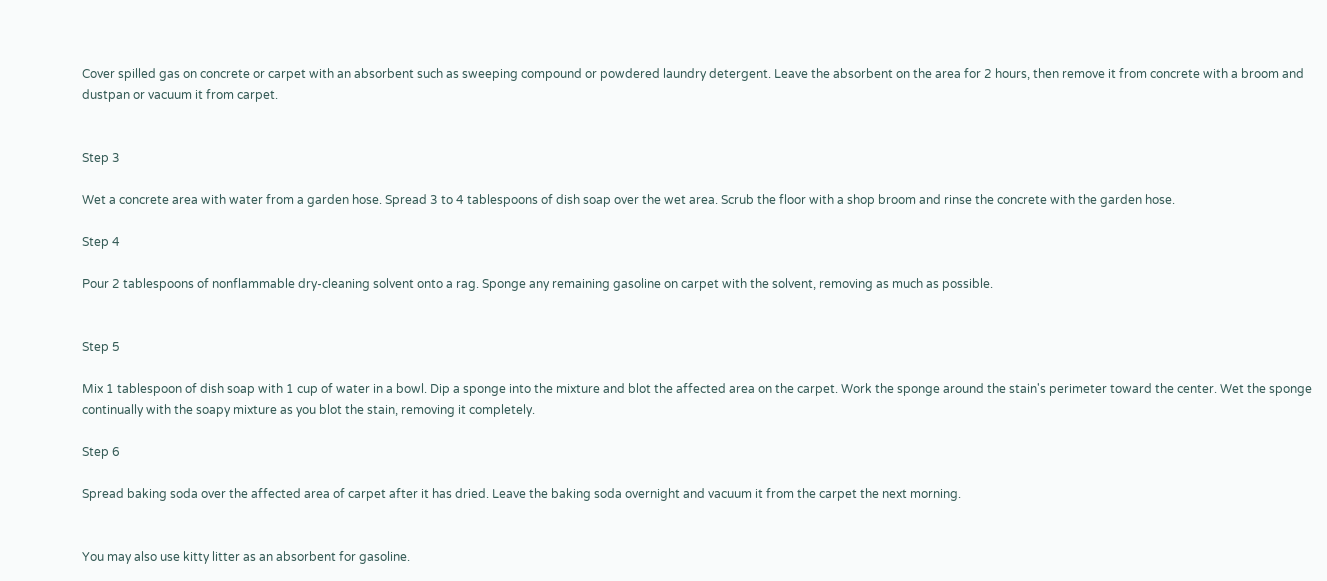Cover spilled gas on concrete or carpet with an absorbent such as sweeping compound or powdered laundry detergent. Leave the absorbent on the area for 2 hours, then remove it from concrete with a broom and dustpan or vacuum it from carpet.


Step 3

Wet a concrete area with water from a garden hose. Spread 3 to 4 tablespoons of dish soap over the wet area. Scrub the floor with a shop broom and rinse the concrete with the garden hose.

Step 4

Pour 2 tablespoons of nonflammable dry-cleaning solvent onto a rag. Sponge any remaining gasoline on carpet with the solvent, removing as much as possible.


Step 5

Mix 1 tablespoon of dish soap with 1 cup of water in a bowl. Dip a sponge into the mixture and blot the affected area on the carpet. Work the sponge around the stain's perimeter toward the center. Wet the sponge continually with the soapy mixture as you blot the stain, removing it completely.

Step 6

Spread baking soda over the affected area of carpet after it has dried. Leave the baking soda overnight and vacuum it from the carpet the next morning.


You may also use kitty litter as an absorbent for gasoline.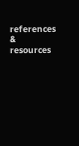references & resources